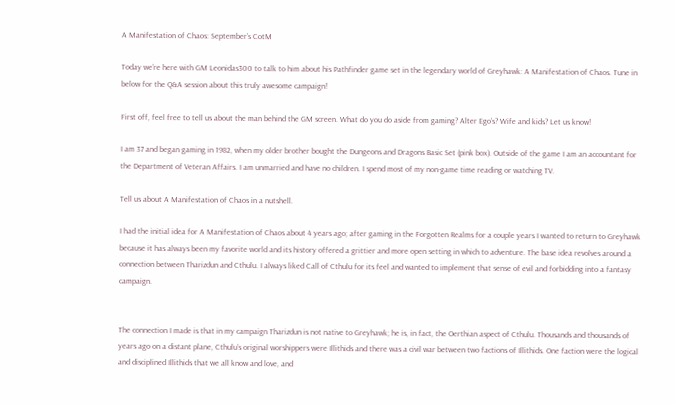A Manifestation of Chaos: September’s CotM

Today we’re here with GM Leonidas300 to talk to him about his Pathfinder game set in the legendary world of Greyhawk: A Manifestation of Chaos. Tune in below for the Q&A session about this truly awesome campaign!

First off, feel free to tell us about the man behind the GM screen. What do you do aside from gaming? Alter Ego’s? Wife and kids? Let us know!

I am 37 and began gaming in 1982, when my older brother bought the Dungeons and Dragons Basic Set (pink box). Outside of the game I am an accountant for the Department of Veteran Affairs. I am unmarried and have no children. I spend most of my non-game time reading or watching TV.

Tell us about A Manifestation of Chaos in a nutshell.

I had the initial idea for A Manifestation of Chaos about 4 years ago; after gaming in the Forgotten Realms for a couple years I wanted to return to Greyhawk because it has always been my favorite world and its history offered a grittier and more open setting in which to adventure. The base idea revolves around a connection between Tharizdun and Cthulu. I always liked Call of Cthulu for its feel and wanted to implement that sense of evil and forbidding into a fantasy campaign.


The connection I made is that in my campaign Tharizdun is not native to Greyhawk; he is, in fact, the Oerthian aspect of Cthulu. Thousands and thousands of years ago on a distant plane, Cthulu’s original worshippers were Illithids and there was a civil war between two factions of Illithids. One faction were the logical and disciplined Illithids that we all know and love, and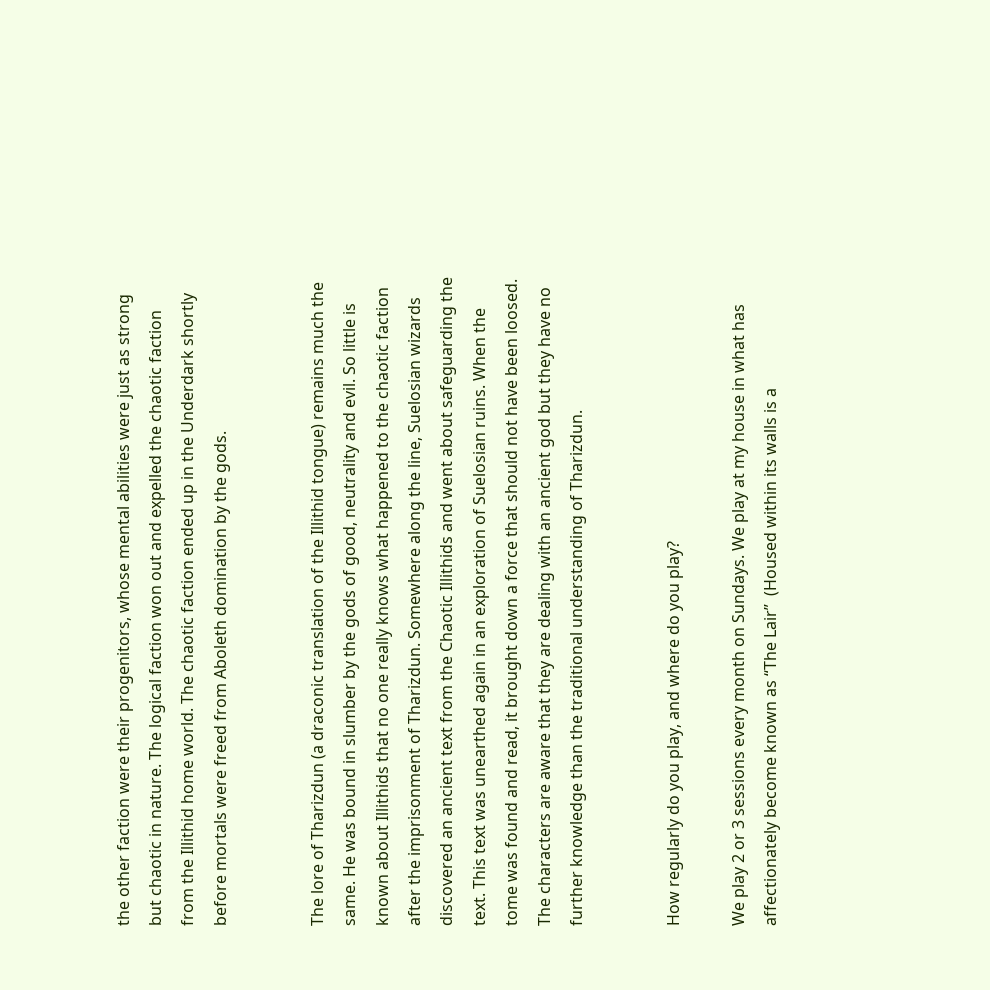the other faction were their progenitors, whose mental abilities were just as strong but chaotic in nature. The logical faction won out and expelled the chaotic faction from the Illithid home world. The chaotic faction ended up in the Underdark shortly before mortals were freed from Aboleth domination by the gods.


The lore of Tharizdun (a draconic translation of the Illithid tongue) remains much the same. He was bound in slumber by the gods of good, neutrality and evil. So little is known about Illithids that no one really knows what happened to the chaotic faction after the imprisonment of Tharizdun. Somewhere along the line, Suelosian wizards discovered an ancient text from the Chaotic Illithids and went about safeguarding the text. This text was unearthed again in an exploration of Suelosian ruins. When the tome was found and read, it brought down a force that should not have been loosed. The characters are aware that they are dealing with an ancient god but they have no further knowledge than the traditional understanding of Tharizdun.


How regularly do you play, and where do you play?

We play 2 or 3 sessions every month on Sundays. We play at my house in what has affectionately become known as “The Lair”  (Housed within its walls is a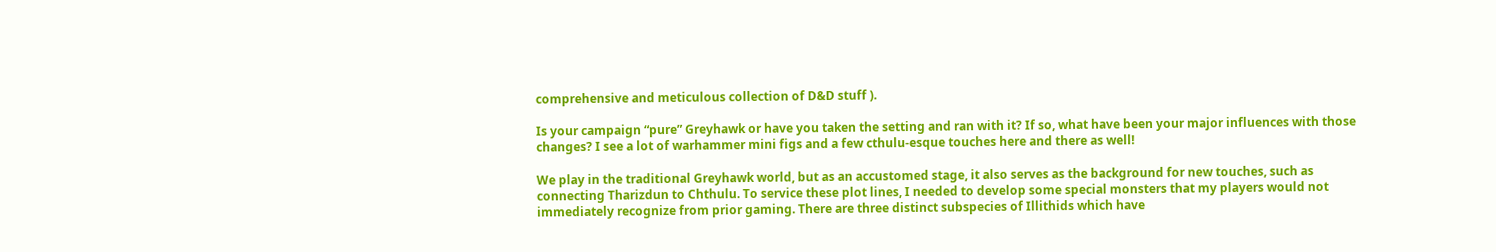comprehensive and meticulous collection of D&D stuff ).

Is your campaign “pure” Greyhawk or have you taken the setting and ran with it? If so, what have been your major influences with those changes? I see a lot of warhammer mini figs and a few cthulu-esque touches here and there as well!

We play in the traditional Greyhawk world, but as an accustomed stage, it also serves as the background for new touches, such as connecting Tharizdun to Chthulu. To service these plot lines, I needed to develop some special monsters that my players would not immediately recognize from prior gaming. There are three distinct subspecies of Illithids which have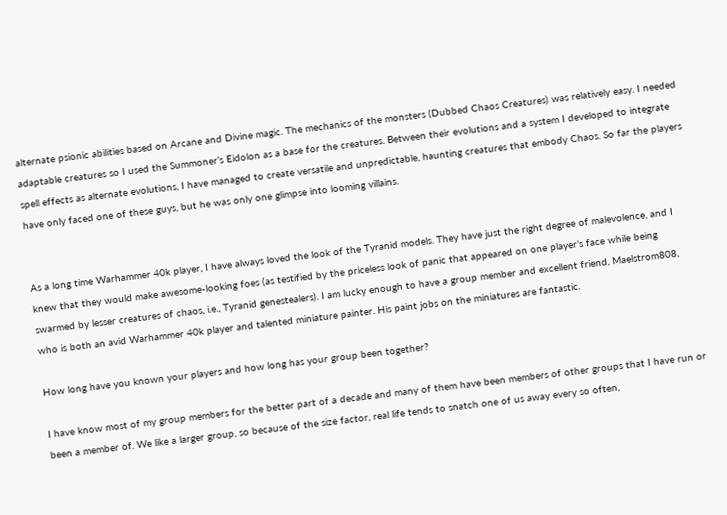alternate psionic abilities based on Arcane and Divine magic. The mechanics of the monsters (Dubbed Chaos Creatures) was relatively easy. I needed adaptable creatures so I used the Summoner’s Eidolon as a base for the creatures. Between their evolutions and a system I developed to integrate spell effects as alternate evolutions, I have managed to create versatile and unpredictable, haunting creatures that embody Chaos. So far the players have only faced one of these guys, but he was only one glimpse into looming villains.


As a long time Warhammer 40k player, I have always loved the look of the Tyranid models. They have just the right degree of malevolence, and I knew that they would make awesome-looking foes (as testified by the priceless look of panic that appeared on one player’s face while being swarmed by lesser creatures of chaos, i.e., Tyranid genestealers). I am lucky enough to have a group member and excellent friend, Maelstrom808, who is both an avid Warhammer 40k player and talented miniature painter. His paint jobs on the miniatures are fantastic.

How long have you known your players and how long has your group been together?

I have know most of my group members for the better part of a decade and many of them have been members of other groups that I have run or been a member of. We like a larger group, so because of the size factor, real life tends to snatch one of us away every so often,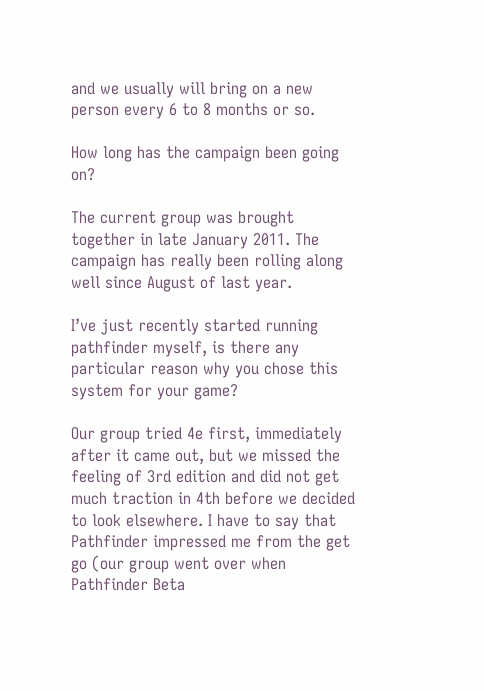and we usually will bring on a new person every 6 to 8 months or so.

How long has the campaign been going on?

The current group was brought together in late January 2011. The campaign has really been rolling along well since August of last year.

I’ve just recently started running pathfinder myself, is there any particular reason why you chose this system for your game?

Our group tried 4e first, immediately after it came out, but we missed the feeling of 3rd edition and did not get much traction in 4th before we decided to look elsewhere. I have to say that Pathfinder impressed me from the get go (our group went over when Pathfinder Beta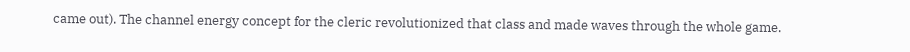came out). The channel energy concept for the cleric revolutionized that class and made waves through the whole game.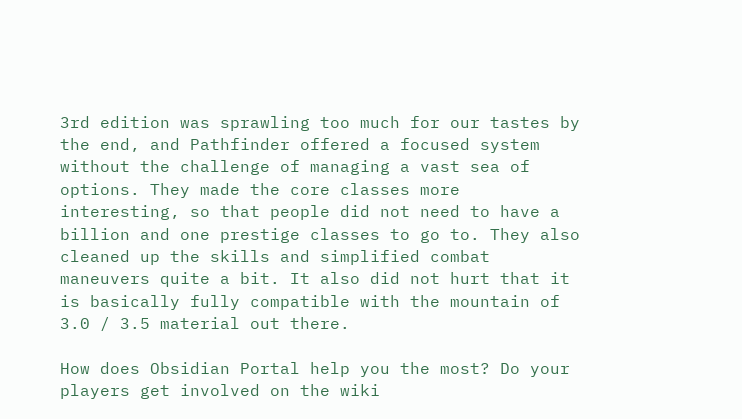3rd edition was sprawling too much for our tastes by the end, and Pathfinder offered a focused system without the challenge of managing a vast sea of options. They made the core classes more interesting, so that people did not need to have a billion and one prestige classes to go to. They also cleaned up the skills and simplified combat maneuvers quite a bit. It also did not hurt that it is basically fully compatible with the mountain of 3.0 / 3.5 material out there.

How does Obsidian Portal help you the most? Do your players get involved on the wiki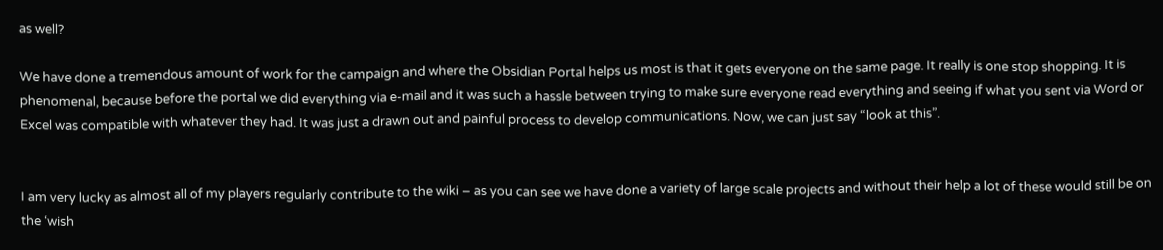as well?

We have done a tremendous amount of work for the campaign and where the Obsidian Portal helps us most is that it gets everyone on the same page. It really is one stop shopping. It is phenomenal, because before the portal we did everything via e-mail and it was such a hassle between trying to make sure everyone read everything and seeing if what you sent via Word or Excel was compatible with whatever they had. It was just a drawn out and painful process to develop communications. Now, we can just say “look at this”.


I am very lucky as almost all of my players regularly contribute to the wiki – as you can see we have done a variety of large scale projects and without their help a lot of these would still be on the ‘wish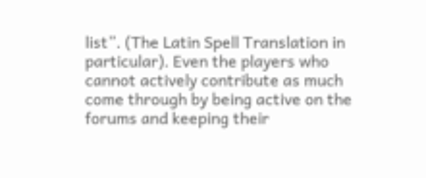list”. (The Latin Spell Translation in particular). Even the players who cannot actively contribute as much come through by being active on the forums and keeping their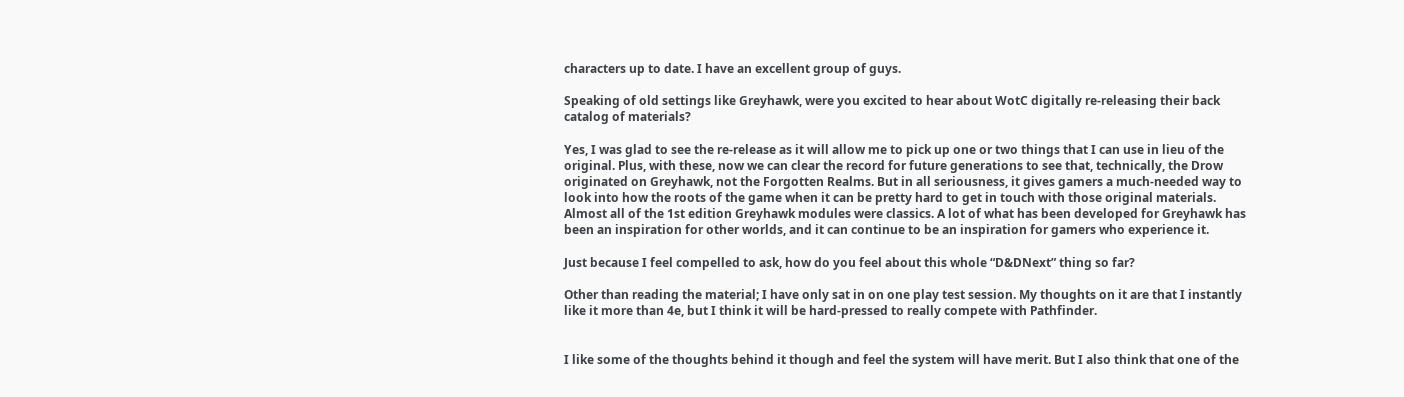characters up to date. I have an excellent group of guys.

Speaking of old settings like Greyhawk, were you excited to hear about WotC digitally re-releasing their back catalog of materials?

Yes, I was glad to see the re-release as it will allow me to pick up one or two things that I can use in lieu of the original. Plus, with these, now we can clear the record for future generations to see that, technically, the Drow originated on Greyhawk, not the Forgotten Realms. But in all seriousness, it gives gamers a much-needed way to look into how the roots of the game when it can be pretty hard to get in touch with those original materials. Almost all of the 1st edition Greyhawk modules were classics. A lot of what has been developed for Greyhawk has been an inspiration for other worlds, and it can continue to be an inspiration for gamers who experience it.

Just because I feel compelled to ask, how do you feel about this whole “D&DNext” thing so far?

Other than reading the material; I have only sat in on one play test session. My thoughts on it are that I instantly like it more than 4e, but I think it will be hard-pressed to really compete with Pathfinder.


I like some of the thoughts behind it though and feel the system will have merit. But I also think that one of the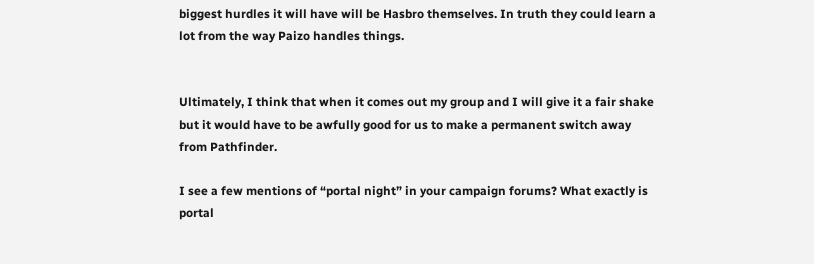biggest hurdles it will have will be Hasbro themselves. In truth they could learn a lot from the way Paizo handles things.


Ultimately, I think that when it comes out my group and I will give it a fair shake but it would have to be awfully good for us to make a permanent switch away from Pathfinder.

I see a few mentions of “portal night” in your campaign forums? What exactly is portal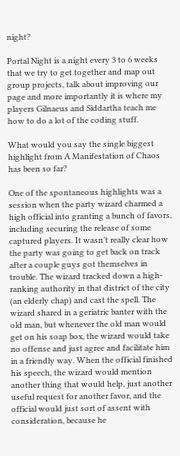night?

Portal Night is a night every 3 to 6 weeks that we try to get together and map out group projects, talk about improving our page and more importantly it is where my players Gilnaeus and Siddartha teach me how to do a lot of the coding stuff.

What would you say the single biggest highlight from A Manifestation of Chaos has been so far?

One of the spontaneous highlights was a session when the party wizard charmed a high official into granting a bunch of favors, including securing the release of some captured players. It wasn’t really clear how the party was going to get back on track after a couple guys got themselves in trouble. The wizard tracked down a high-ranking authority in that district of the city (an elderly chap) and cast the spell. The wizard shared in a geriatric banter with the old man, but whenever the old man would get on his soap box, the wizard would take no offense and just agree and facilitate him in a friendly way. When the official finished his speech, the wizard would mention another thing that would help, just another useful request for another favor, and the official would just sort of assent with consideration, because he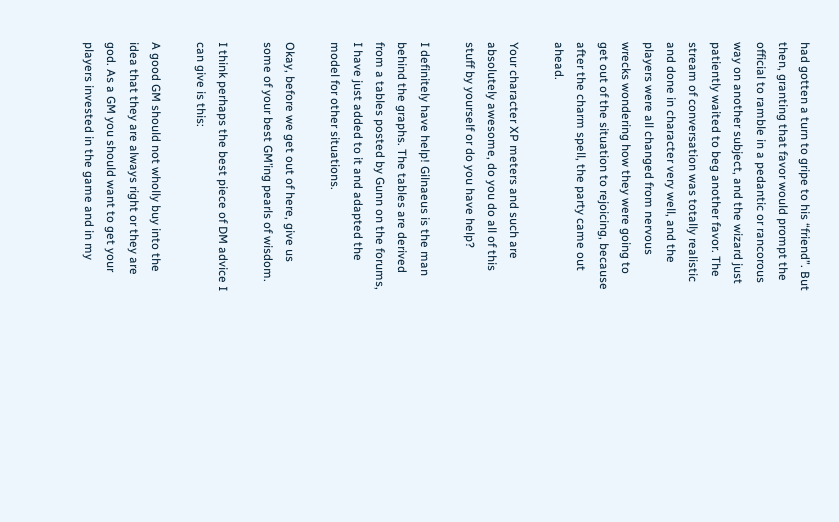had gotten a turn to gripe to his “friend”. But then, granting that favor would prompt the official to ramble in a pedantic or rancorous way on another subject, and the wizard just patiently waited to beg another favor. The stream of conversation was totally realistic and done in character very well, and the players were all changed from nervous wrecks wondering how they were going to get out of the situation to rejoicing, because after the charm spell, the party came out ahead.

Your character XP meters and such are absolutely awesome, do you do all of this stuff by yourself or do you have help?

I definitely have help! Gilnaeus is the man behind the graphs. The tables are derived from a tables posted by Gunn on the forums, I have just added to it and adapted the model for other situations.

Okay, before we get out of here, give us some of your best GM’ing pearls of wisdom.

I think perhaps the best piece of DM advice I can give is this:

A good GM should not wholly buy into the idea that they are always right or they are god. As a GM you should want to get your players invested in the game and in my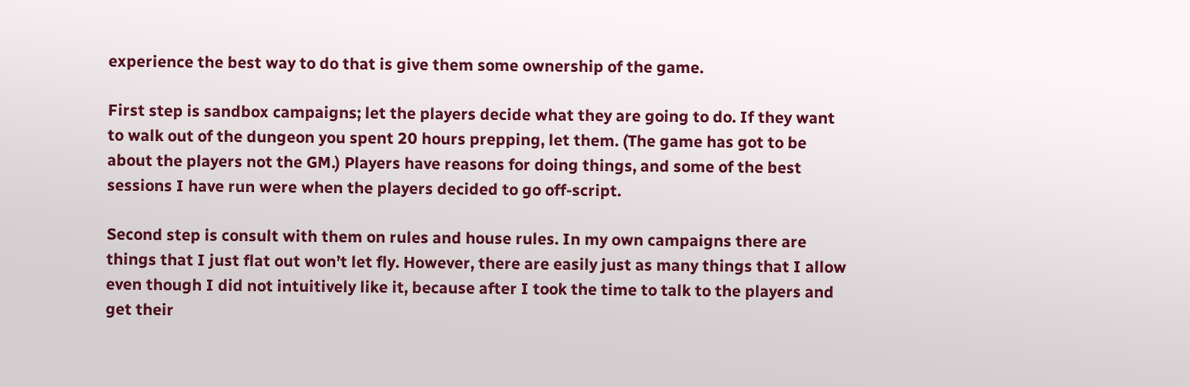experience the best way to do that is give them some ownership of the game.

First step is sandbox campaigns; let the players decide what they are going to do. If they want to walk out of the dungeon you spent 20 hours prepping, let them. (The game has got to be about the players not the GM.) Players have reasons for doing things, and some of the best sessions I have run were when the players decided to go off-script.

Second step is consult with them on rules and house rules. In my own campaigns there are things that I just flat out won’t let fly. However, there are easily just as many things that I allow even though I did not intuitively like it, because after I took the time to talk to the players and get their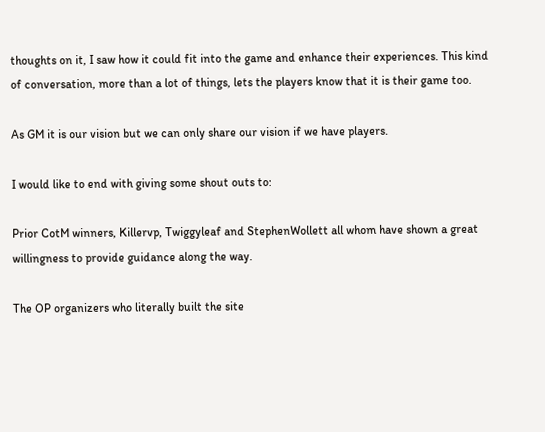thoughts on it, I saw how it could fit into the game and enhance their experiences. This kind of conversation, more than a lot of things, lets the players know that it is their game too.

As GM it is our vision but we can only share our vision if we have players.

I would like to end with giving some shout outs to:

Prior CotM winners, Killervp, Twiggyleaf and StephenWollett all whom have shown a great willingness to provide guidance along the way.

The OP organizers who literally built the site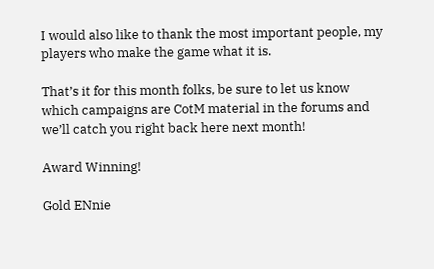I would also like to thank the most important people, my players who make the game what it is.

That’s it for this month folks, be sure to let us know which campaigns are CotM material in the forums and we’ll catch you right back here next month!

Award Winning!

Gold ENnie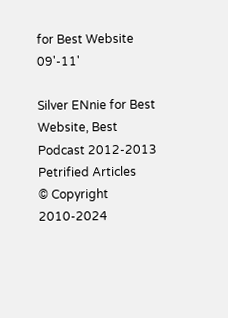for Best Website 09'-11'

Silver ENnie for Best Website, Best Podcast 2012-2013
Petrified Articles
© Copyright 2010-2024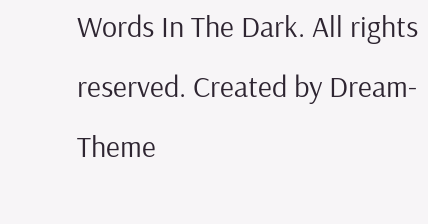Words In The Dark. All rights reserved. Created by Dream-Theme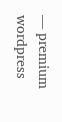— premium wordpress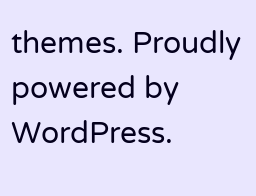themes. Proudly powered by WordPress.